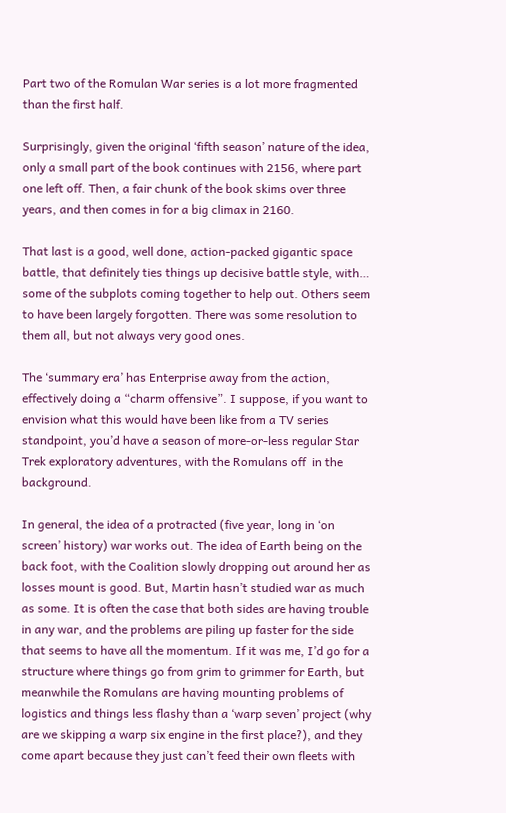Part two of the Romulan War series is a lot more fragmented than the first half.

Surprisingly, given the original ‘fifth season’ nature of the idea, only a small part of the book continues with 2156, where part one left off. Then, a fair chunk of the book skims over three years, and then comes in for a big climax in 2160.

That last is a good, well done, action-packed gigantic space battle, that definitely ties things up decisive battle style, with… some of the subplots coming together to help out. Others seem to have been largely forgotten. There was some resolution to them all, but not always very good ones.

The ‘summary era’ has Enterprise away from the action, effectively doing a “charm offensive”. I suppose, if you want to envision what this would have been like from a TV series standpoint, you’d have a season of more-or-less regular Star Trek exploratory adventures, with the Romulans off  in the background.

In general, the idea of a protracted (five year, long in ‘on screen’ history) war works out. The idea of Earth being on the back foot, with the Coalition slowly dropping out around her as losses mount is good. But, Martin hasn’t studied war as much as some. It is often the case that both sides are having trouble in any war, and the problems are piling up faster for the side that seems to have all the momentum. If it was me, I’d go for a structure where things go from grim to grimmer for Earth, but meanwhile the Romulans are having mounting problems of logistics and things less flashy than a ‘warp seven’ project (why are we skipping a warp six engine in the first place?), and they come apart because they just can’t feed their own fleets with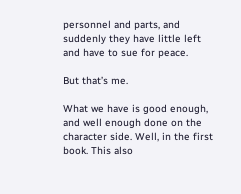personnel and parts, and suddenly they have little left and have to sue for peace.

But that’s me.

What we have is good enough, and well enough done on the character side. Well, in the first book. This also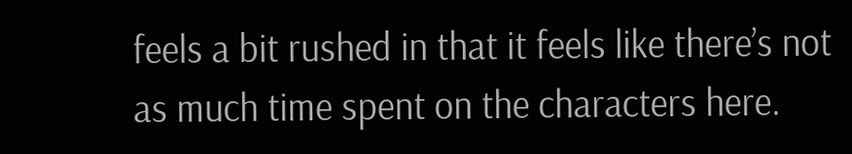feels a bit rushed in that it feels like there’s not as much time spent on the characters here.